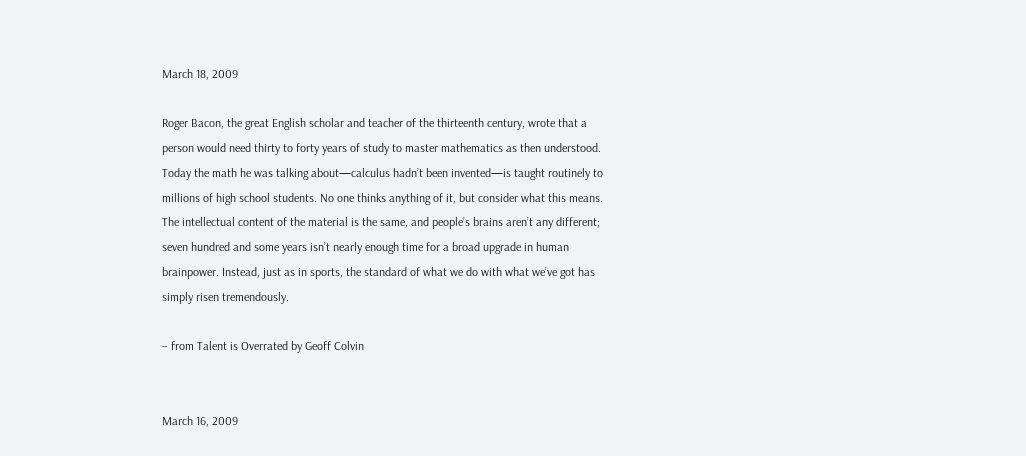March 18, 2009

Roger Bacon, the great English scholar and teacher of the thirteenth century, wrote that a person would need thirty to forty years of study to master mathematics as then understood. Today the math he was talking about—calculus hadn’t been invented—is taught routinely to millions of high school students. No one thinks anything of it, but consider what this means. The intellectual content of the material is the same, and people’s brains aren’t any different; seven hundred and some years isn’t nearly enough time for a broad upgrade in human brainpower. Instead, just as in sports, the standard of what we do with what we’ve got has simply risen tremendously.

– from Talent is Overrated by Geoff Colvin


March 16, 2009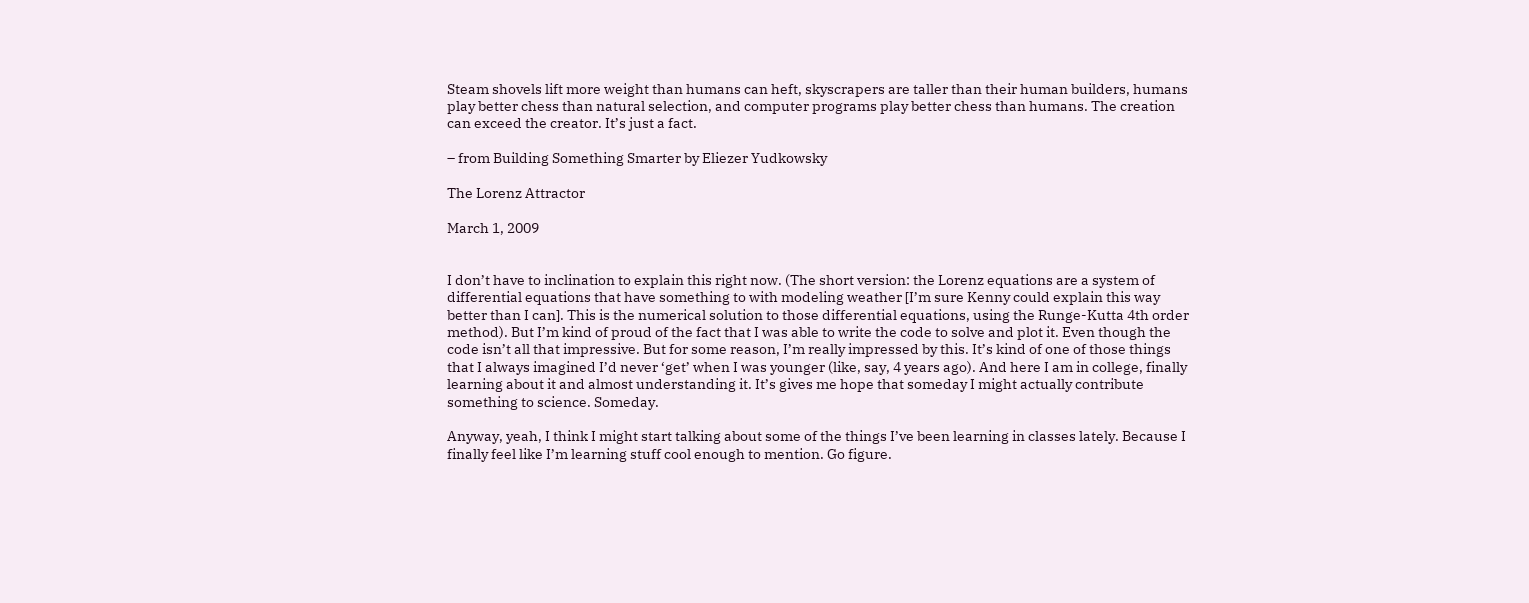Steam shovels lift more weight than humans can heft, skyscrapers are taller than their human builders, humans play better chess than natural selection, and computer programs play better chess than humans. The creation can exceed the creator. It’s just a fact.

– from Building Something Smarter by Eliezer Yudkowsky

The Lorenz Attractor

March 1, 2009


I don’t have to inclination to explain this right now. (The short version: the Lorenz equations are a system of differential equations that have something to with modeling weather [I’m sure Kenny could explain this way better than I can]. This is the numerical solution to those differential equations, using the Runge-Kutta 4th order method). But I’m kind of proud of the fact that I was able to write the code to solve and plot it. Even though the code isn’t all that impressive. But for some reason, I’m really impressed by this. It’s kind of one of those things that I always imagined I’d never ‘get’ when I was younger (like, say, 4 years ago). And here I am in college, finally learning about it and almost understanding it. It’s gives me hope that someday I might actually contribute something to science. Someday.

Anyway, yeah, I think I might start talking about some of the things I’ve been learning in classes lately. Because I finally feel like I’m learning stuff cool enough to mention. Go figure.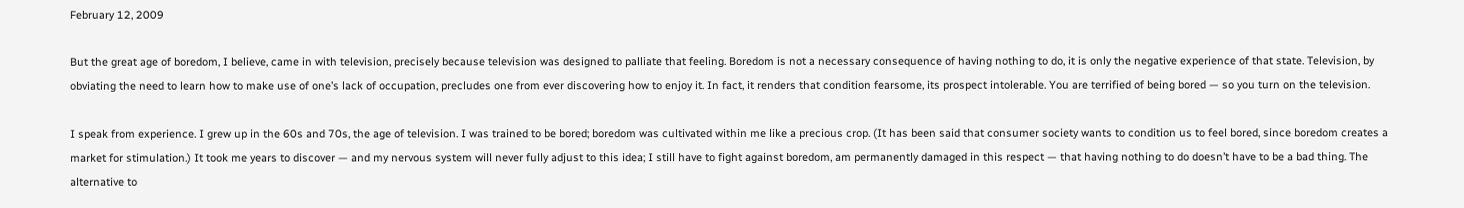February 12, 2009

But the great age of boredom, I believe, came in with television, precisely because television was designed to palliate that feeling. Boredom is not a necessary consequence of having nothing to do, it is only the negative experience of that state. Television, by obviating the need to learn how to make use of one’s lack of occupation, precludes one from ever discovering how to enjoy it. In fact, it renders that condition fearsome, its prospect intolerable. You are terrified of being bored — so you turn on the television.

I speak from experience. I grew up in the 60s and 70s, the age of television. I was trained to be bored; boredom was cultivated within me like a precious crop. (It has been said that consumer society wants to condition us to feel bored, since boredom creates a market for stimulation.) It took me years to discover — and my nervous system will never fully adjust to this idea; I still have to fight against boredom, am permanently damaged in this respect — that having nothing to do doesn’t have to be a bad thing. The alternative to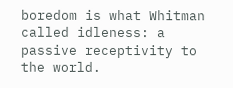boredom is what Whitman called idleness: a passive receptivity to the world.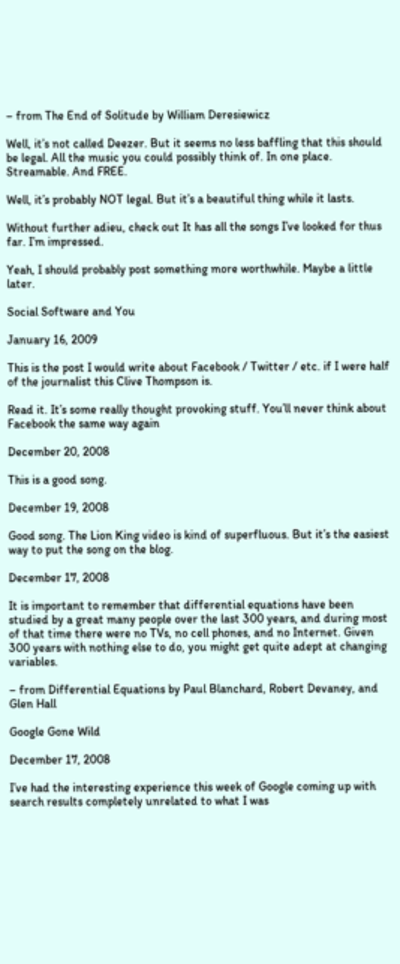– from The End of Solitude by William Deresiewicz

Well, it’s not called Deezer. But it seems no less baffling that this should be legal. All the music you could possibly think of. In one place. Streamable. And FREE.

Well, it’s probably NOT legal. But it’s a beautiful thing while it lasts.

Without further adieu, check out It has all the songs I’ve looked for thus far. I’m impressed.

Yeah, I should probably post something more worthwhile. Maybe a little later.

Social Software and You

January 16, 2009

This is the post I would write about Facebook / Twitter / etc. if I were half of the journalist this Clive Thompson is.

Read it. It’s some really thought provoking stuff. You’ll never think about Facebook the same way again

December 20, 2008

This is a good song.

December 19, 2008

Good song. The Lion King video is kind of superfluous. But it’s the easiest way to put the song on the blog.

December 17, 2008

It is important to remember that differential equations have been studied by a great many people over the last 300 years, and during most of that time there were no TVs, no cell phones, and no Internet. Given 300 years with nothing else to do, you might get quite adept at changing variables.

– from Differential Equations by Paul Blanchard, Robert Devaney, and Glen Hall

Google Gone Wild

December 17, 2008

I’ve had the interesting experience this week of Google coming up with search results completely unrelated to what I was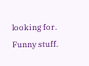looking for. Funny stuff.